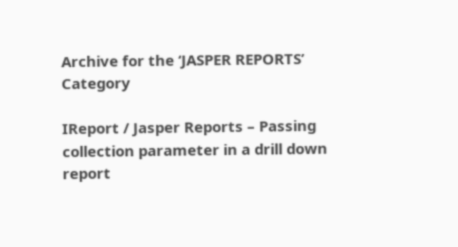Archive for the ‘JASPER REPORTS’ Category

IReport / Jasper Reports – Passing collection parameter in a drill down report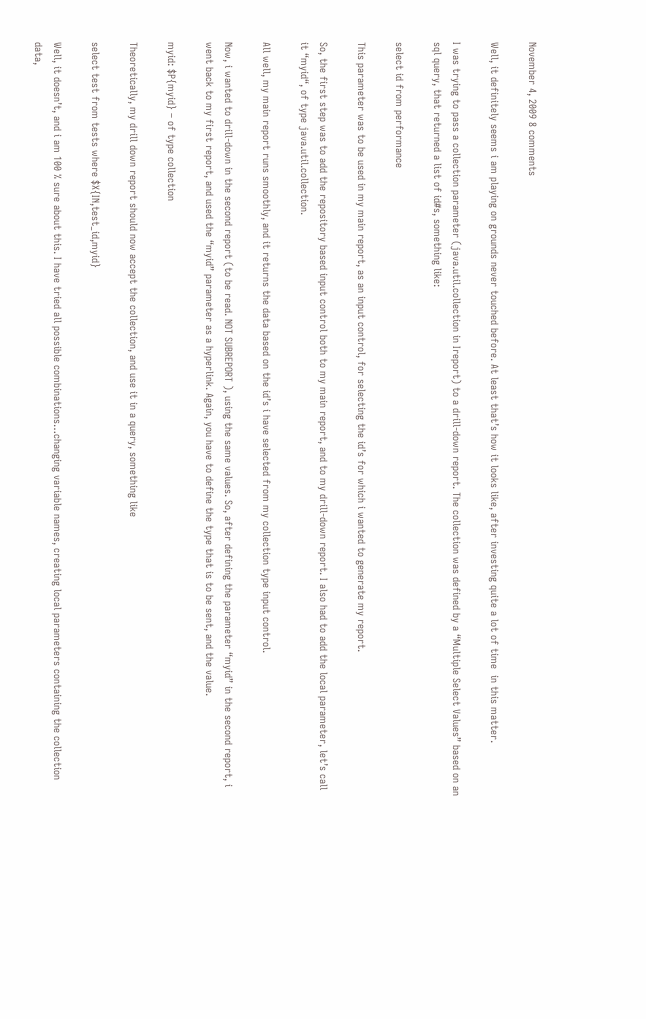November 4, 2009 8 comments

Well, it definitely seems i am playing on grounds never touched before. At least that’s how it looks like, after investing quite a lot of time  in this matter.

I was trying to pass a collection parameter (java.util.collection in Ireport) to a drill-down report. The collection was defined by a “Multiple Select Values” based on an sql query, that returned a list of id#s, something like:

select id from performance

This parameter was to be used in my main report, as an input control, for selecting the id’s for which i wanted to generate my report.

So, the first step was to add the repository based input control both to my main report, and to my drill-down report. I also had to add the local parameter, let’s call it “myid“, of type java.util.collection.

All well, my main report runs smoothly, and it returns the data based on the id’s i have selected from my collection type input control.

Now, i wanted to drill-down in the second report (to be read. NOT SUBREPORT ), using the same values. So, after defining the parameter “myid” in the second report, i went back to my first report, and used the “myid” parameter as a hyperlink. Again, you have to define the type that is to be sent, and the value.

myid: $P{myid} – of type collection

Theoretically, my drill down report should now accept the collection, and use it in a query, something like

select test from tests where $X{IN,test_id,myid}

Well, it doesn’t, and i am 100 % sure about this. I have tried all possible combinations…changing variable names, creating local parameters containing the collection data,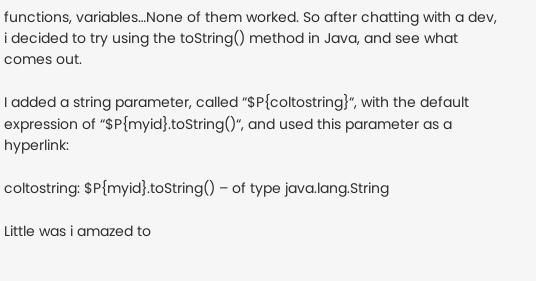functions, variables…None of them worked. So after chatting with a dev, i decided to try using the toString() method in Java, and see what comes out.

I added a string parameter, called “$P{coltostring}“, with the default expression of “$P{myid}.toString()“, and used this parameter as a hyperlink:

coltostring: $P{myid}.toString() – of type java.lang.String

Little was i amazed to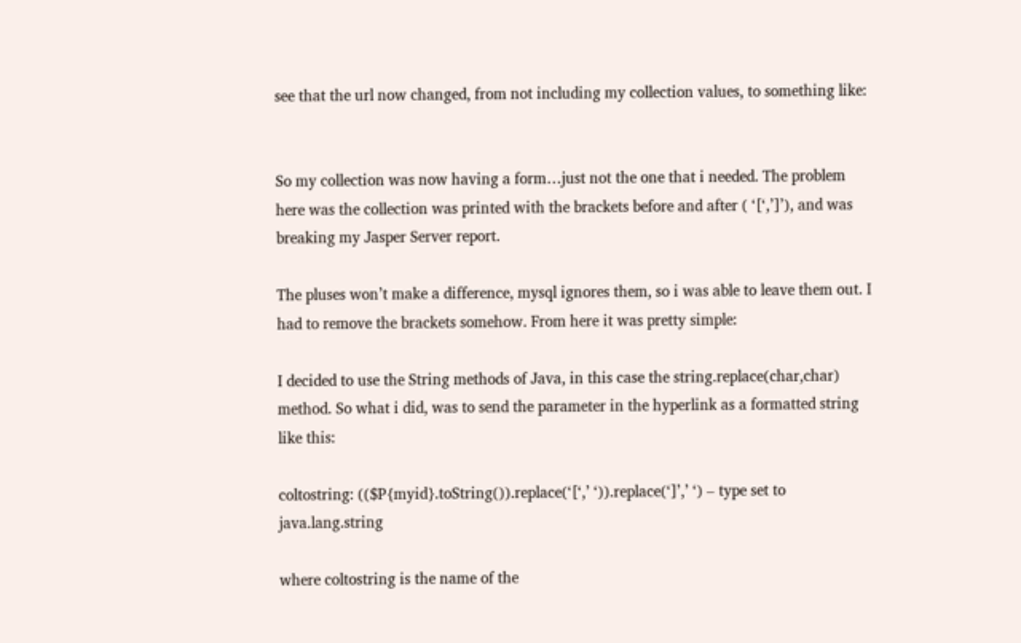see that the url now changed, from not including my collection values, to something like:


So my collection was now having a form…just not the one that i needed. The problem here was the collection was printed with the brackets before and after ( ‘[‘,’]’), and was breaking my Jasper Server report.

The pluses won’t make a difference, mysql ignores them, so i was able to leave them out. I had to remove the brackets somehow. From here it was pretty simple:

I decided to use the String methods of Java, in this case the string.replace(char,char) method. So what i did, was to send the parameter in the hyperlink as a formatted string like this:

coltostring: (($P{myid}.toString()).replace(‘[‘,’ ‘)).replace(‘]’,’ ‘) – type set to java.lang.string

where coltostring is the name of the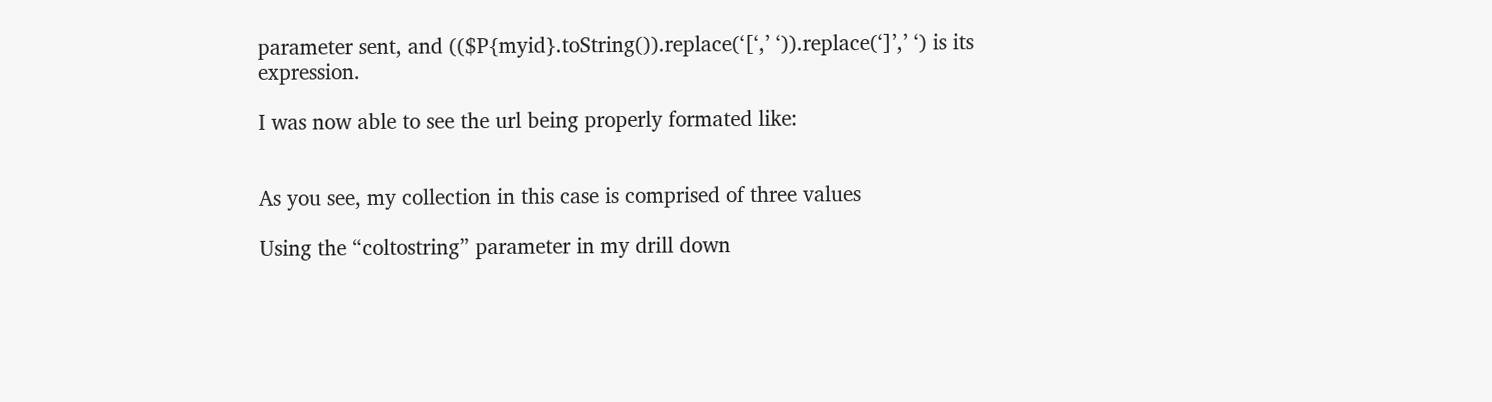parameter sent, and (($P{myid}.toString()).replace(‘[‘,’ ‘)).replace(‘]’,’ ‘) is its expression.

I was now able to see the url being properly formated like:


As you see, my collection in this case is comprised of three values

Using the “coltostring” parameter in my drill down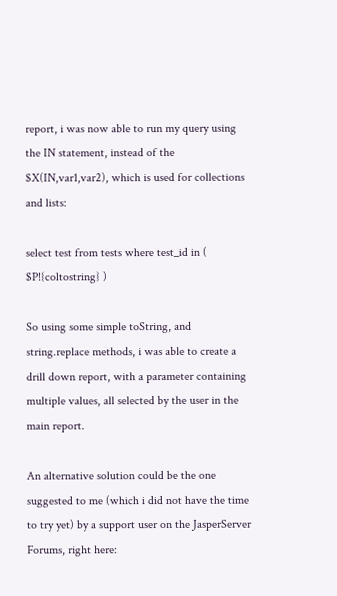report, i was now able to run my query using the IN statement, instead of the $X(IN,var1,var2), which is used for collections and lists:

select test from tests where test_id in ( $P!{coltostring} )

So using some simple toString, and string.replace methods, i was able to create a drill down report, with a parameter containing multiple values, all selected by the user in the main report.

An alternative solution could be the one suggested to me (which i did not have the time to try yet) by a support user on the JasperServer Forums, right here: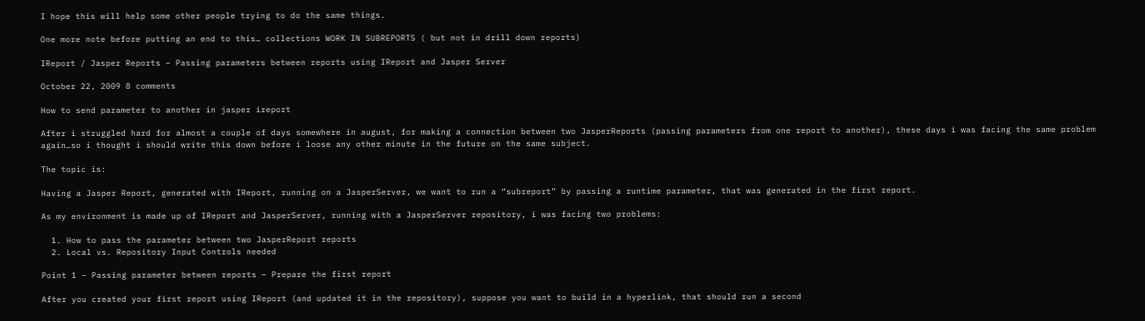I hope this will help some other people trying to do the same things.

One more note before putting an end to this… collections WORK IN SUBREPORTS ( but not in drill down reports)

IReport / Jasper Reports – Passing parameters between reports using IReport and Jasper Server

October 22, 2009 8 comments

How to send parameter to another in jasper ireport

After i struggled hard for almost a couple of days somewhere in august, for making a connection between two JasperReports (passing parameters from one report to another), these days i was facing the same problem again…so i thought i should write this down before i loose any other minute in the future on the same subject.

The topic is:

Having a Jasper Report, generated with IReport, running on a JasperServer, we want to run a “subreport” by passing a runtime parameter, that was generated in the first report.

As my environment is made up of IReport and JasperServer, running with a JasperServer repository, i was facing two problems:

  1. How to pass the parameter between two JasperReport reports
  2. Local vs. Repository Input Controls needed

Point 1 – Passing parameter between reports – Prepare the first report

After you created your first report using IReport (and updated it in the repository), suppose you want to build in a hyperlink, that should run a second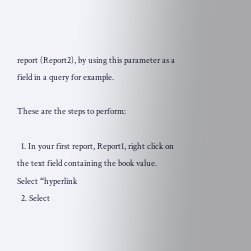report (Report2), by using this parameter as a field in a query for example.

These are the steps to perform:

  1. In your first report, Report1, right click on the text field containing the book value. Select “hyperlink
  2. Select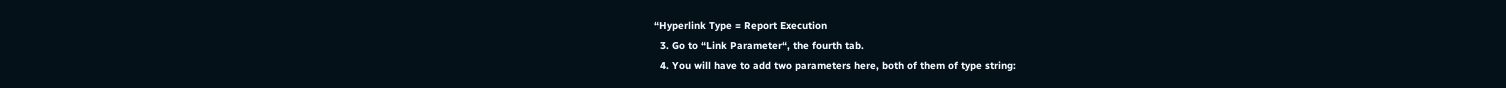“Hyperlink Type = Report Execution
  3. Go to “Link Parameter“, the fourth tab.
  4. You will have to add two parameters here, both of them of type string: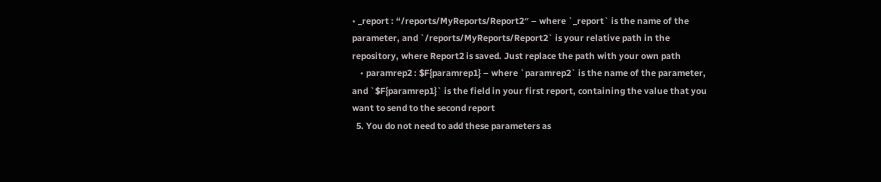• _report : “/reports/MyReports/Report2″ – where `_report` is the name of the parameter, and `/reports/MyReports/Report2` is your relative path in the repository, where Report2 is saved. Just replace the path with your own path
    • paramrep2 : $F{paramrep1} – where `paramrep2` is the name of the parameter, and `$F{paramrep1}` is the field in your first report, containing the value that you want to send to the second report
  5. You do not need to add these parameters as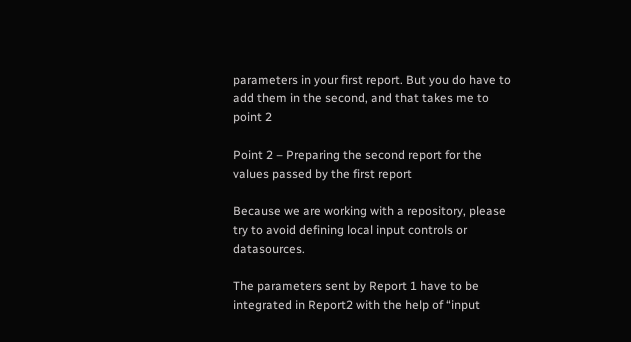parameters in your first report. But you do have to add them in the second, and that takes me to point 2

Point 2 – Preparing the second report for the values passed by the first report

Because we are working with a repository, please try to avoid defining local input controls or datasources.

The parameters sent by Report 1 have to be integrated in Report2 with the help of “input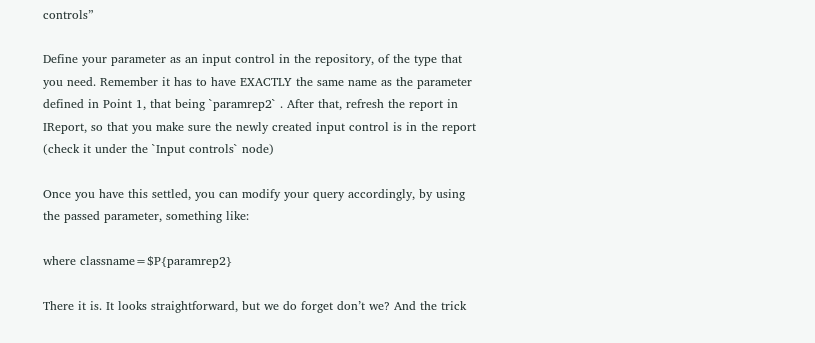controls”

Define your parameter as an input control in the repository, of the type that you need. Remember it has to have EXACTLY the same name as the parameter defined in Point 1, that being `paramrep2` . After that, refresh the report in IReport, so that you make sure the newly created input control is in the report (check it under the `Input controls` node)

Once you have this settled, you can modify your query accordingly, by using the passed parameter, something like:

where classname=$P{paramrep2}

There it is. It looks straightforward, but we do forget don’t we? And the trick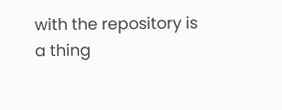with the repository is a thing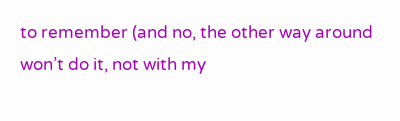to remember (and no, the other way around won’t do it, not with my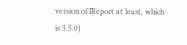version of IReport at least, which is 3.5.0)